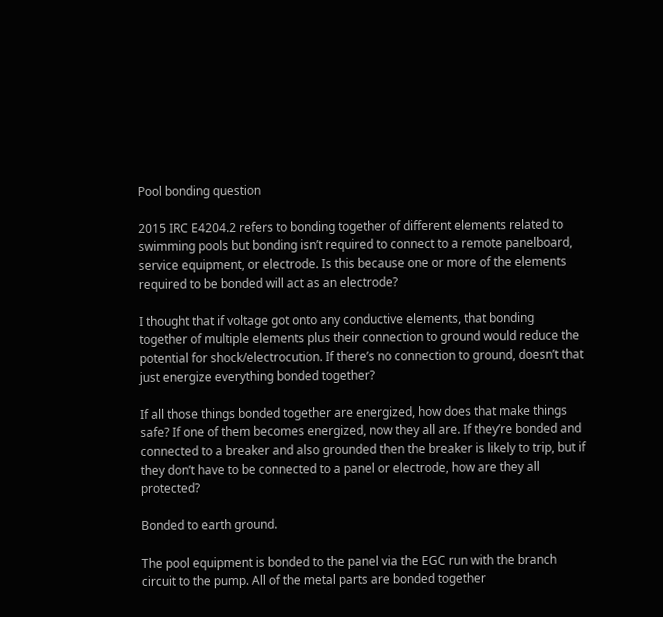Pool bonding question

2015 IRC E4204.2 refers to bonding together of different elements related to swimming pools but bonding isn’t required to connect to a remote panelboard, service equipment, or electrode. Is this because one or more of the elements required to be bonded will act as an electrode?

I thought that if voltage got onto any conductive elements, that bonding together of multiple elements plus their connection to ground would reduce the potential for shock/electrocution. If there’s no connection to ground, doesn’t that just energize everything bonded together?

If all those things bonded together are energized, how does that make things safe? If one of them becomes energized, now they all are. If they’re bonded and connected to a breaker and also grounded then the breaker is likely to trip, but if they don’t have to be connected to a panel or electrode, how are they all protected?

Bonded to earth ground.

The pool equipment is bonded to the panel via the EGC run with the branch circuit to the pump. All of the metal parts are bonded together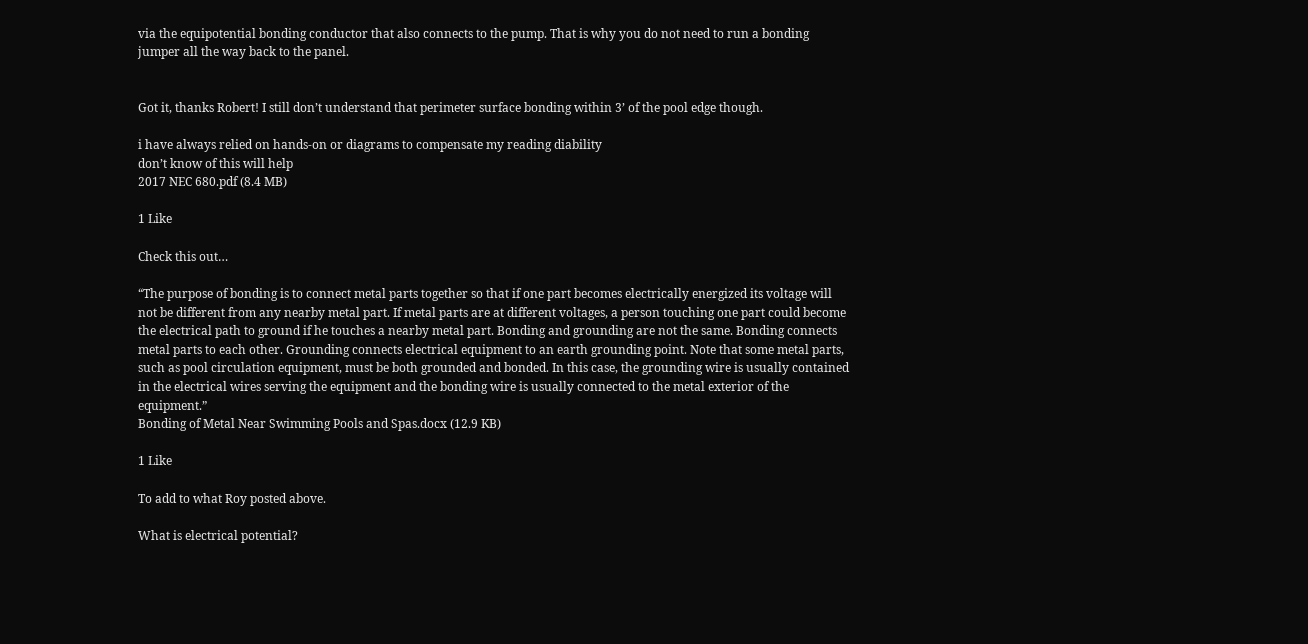via the equipotential bonding conductor that also connects to the pump. That is why you do not need to run a bonding jumper all the way back to the panel.


Got it, thanks Robert! I still don’t understand that perimeter surface bonding within 3’ of the pool edge though.

i have always relied on hands-on or diagrams to compensate my reading diability
don’t know of this will help
2017 NEC 680.pdf (8.4 MB)

1 Like

Check this out…

“The purpose of bonding is to connect metal parts together so that if one part becomes electrically energized its voltage will not be different from any nearby metal part. If metal parts are at different voltages, a person touching one part could become the electrical path to ground if he touches a nearby metal part. Bonding and grounding are not the same. Bonding connects metal parts to each other. Grounding connects electrical equipment to an earth grounding point. Note that some metal parts, such as pool circulation equipment, must be both grounded and bonded. In this case, the grounding wire is usually contained in the electrical wires serving the equipment and the bonding wire is usually connected to the metal exterior of the equipment.”
Bonding of Metal Near Swimming Pools and Spas.docx (12.9 KB)

1 Like

To add to what Roy posted above.

What is electrical potential?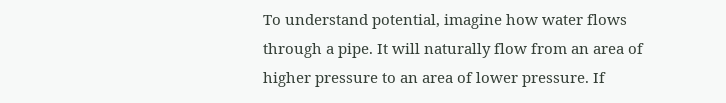To understand potential, imagine how water flows through a pipe. It will naturally flow from an area of higher pressure to an area of lower pressure. If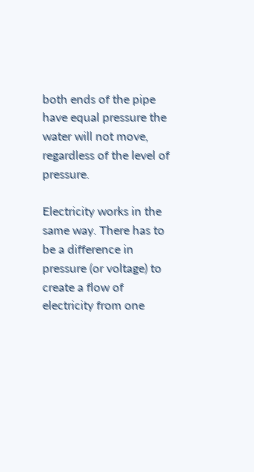both ends of the pipe have equal pressure the water will not move, regardless of the level of pressure.

Electricity works in the same way. There has to be a difference in pressure (or voltage) to create a flow of electricity from one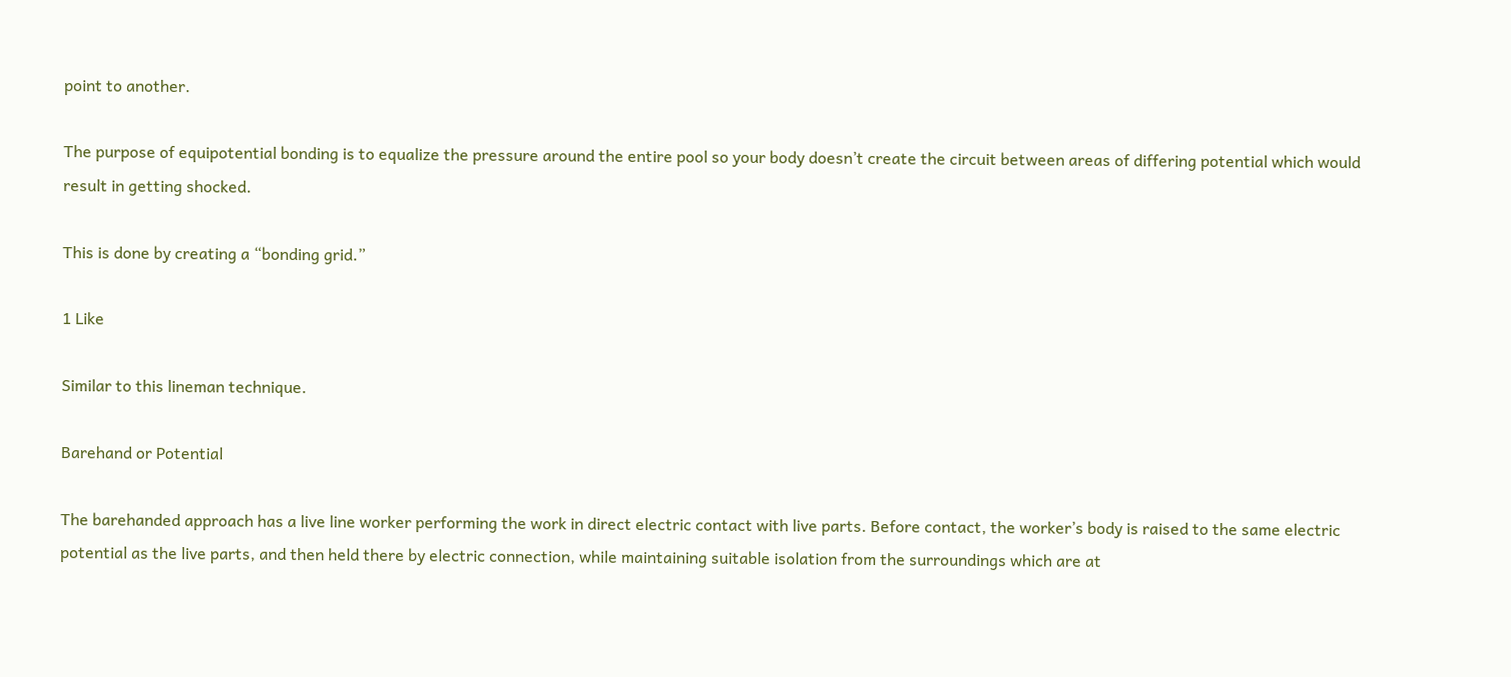point to another.

The purpose of equipotential bonding is to equalize the pressure around the entire pool so your body doesn’t create the circuit between areas of differing potential which would result in getting shocked.

This is done by creating a “bonding grid.”

1 Like

Similar to this lineman technique.

Barehand or Potential

The barehanded approach has a live line worker performing the work in direct electric contact with live parts. Before contact, the worker’s body is raised to the same electric potential as the live parts, and then held there by electric connection, while maintaining suitable isolation from the surroundings which are at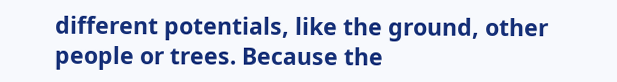different potentials, like the ground, other people or trees. Because the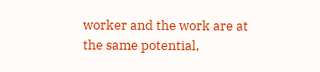worker and the work are at the same potential,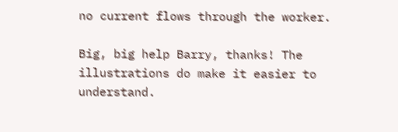no current flows through the worker.

Big, big help Barry, thanks! The illustrations do make it easier to understand.